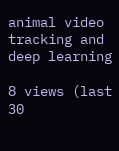animal video tracking and deep learning

8 views (last 30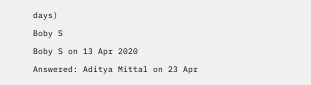days)
Boby S
Boby S on 13 Apr 2020
Answered: Aditya Mittal on 23 Apr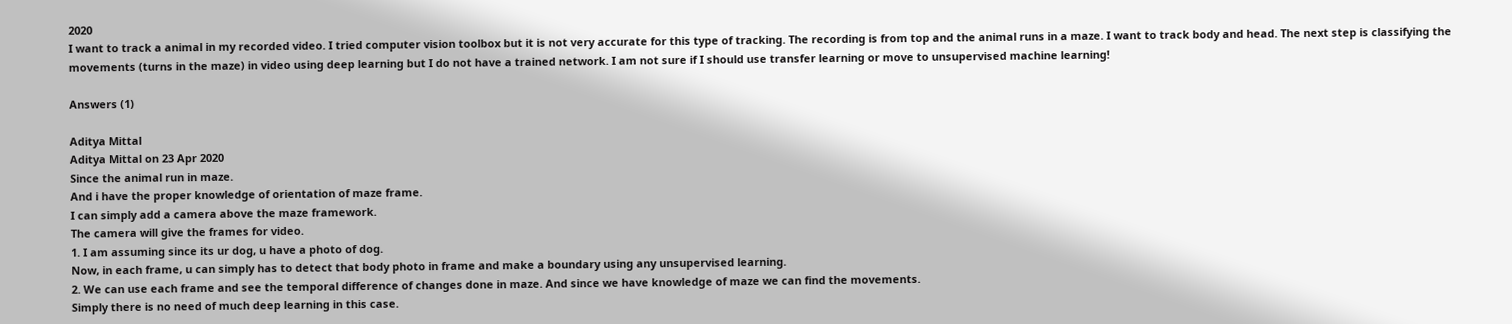2020
I want to track a animal in my recorded video. I tried computer vision toolbox but it is not very accurate for this type of tracking. The recording is from top and the animal runs in a maze. I want to track body and head. The next step is classifying the movements (turns in the maze) in video using deep learning but I do not have a trained network. I am not sure if I should use transfer learning or move to unsupervised machine learning!

Answers (1)

Aditya Mittal
Aditya Mittal on 23 Apr 2020
Since the animal run in maze.
And i have the proper knowledge of orientation of maze frame.
I can simply add a camera above the maze framework.
The camera will give the frames for video.
1. I am assuming since its ur dog, u have a photo of dog.
Now, in each frame, u can simply has to detect that body photo in frame and make a boundary using any unsupervised learning.
2. We can use each frame and see the temporal difference of changes done in maze. And since we have knowledge of maze we can find the movements.
Simply there is no need of much deep learning in this case.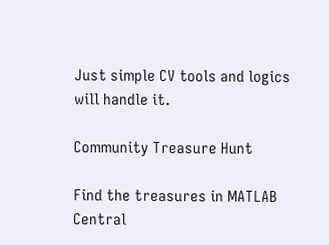Just simple CV tools and logics will handle it.

Community Treasure Hunt

Find the treasures in MATLAB Central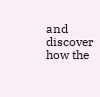and discover how the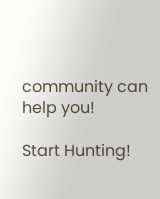community can help you!

Start Hunting!